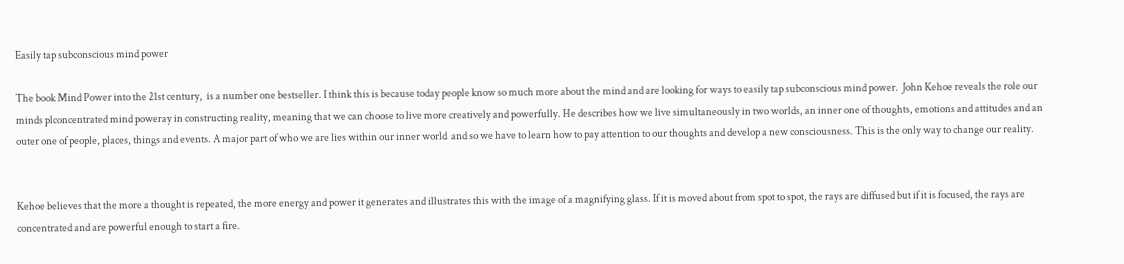Easily tap subconscious mind power

The book Mind Power into the 21st century,  is a number one bestseller. I think this is because today people know so much more about the mind and are looking for ways to easily tap subconscious mind power.  John Kehoe reveals the role our minds plconcentrated mind poweray in constructing reality, meaning that we can choose to live more creatively and powerfully. He describes how we live simultaneously in two worlds, an inner one of thoughts, emotions and attitudes and an outer one of people, places, things and events. A major part of who we are lies within our inner world  and so we have to learn how to pay attention to our thoughts and develop a new consciousness. This is the only way to change our reality.


Kehoe believes that the more a thought is repeated, the more energy and power it generates and illustrates this with the image of a magnifying glass. If it is moved about from spot to spot, the rays are diffused but if it is focused, the rays are concentrated and are powerful enough to start a fire.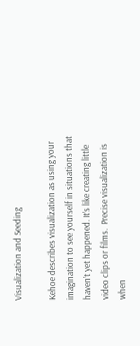Visualization and Seeding

Kehoe describes visualization as using your imagination to see yourself in situations that haven’t yet happened. It’s like creating little video clips or films.  Precise visualization is when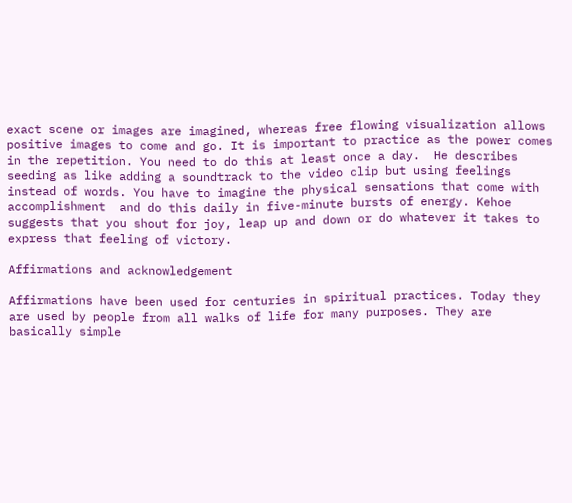exact scene or images are imagined, whereas free flowing visualization allows positive images to come and go. It is important to practice as the power comes in the repetition. You need to do this at least once a day.  He describes seeding as like adding a soundtrack to the video clip but using feelings instead of words. You have to imagine the physical sensations that come with accomplishment  and do this daily in five-minute bursts of energy. Kehoe suggests that you shout for joy, leap up and down or do whatever it takes to express that feeling of victory.

Affirmations and acknowledgement

Affirmations have been used for centuries in spiritual practices. Today they are used by people from all walks of life for many purposes. They are basically simple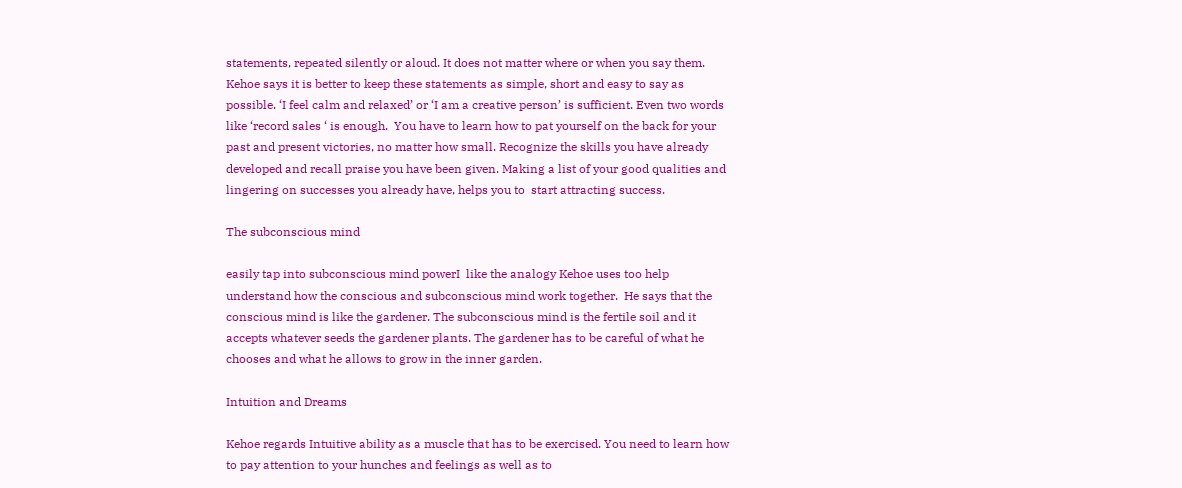statements, repeated silently or aloud. It does not matter where or when you say them. Kehoe says it is better to keep these statements as simple, short and easy to say as possible. ‘I feel calm and relaxed’ or ‘I am a creative person’ is sufficient. Even two words like ‘record sales ‘ is enough.  You have to learn how to pat yourself on the back for your past and present victories, no matter how small. Recognize the skills you have already  developed and recall praise you have been given. Making a list of your good qualities and lingering on successes you already have, helps you to  start attracting success.

The subconscious mind

easily tap into subconscious mind powerI  like the analogy Kehoe uses too help understand how the conscious and subconscious mind work together.  He says that the conscious mind is like the gardener. The subconscious mind is the fertile soil and it accepts whatever seeds the gardener plants. The gardener has to be careful of what he chooses and what he allows to grow in the inner garden.

Intuition and Dreams

Kehoe regards Intuitive ability as a muscle that has to be exercised. You need to learn how to pay attention to your hunches and feelings as well as to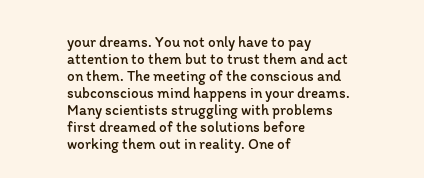your dreams. You not only have to pay attention to them but to trust them and act on them. The meeting of the conscious and subconscious mind happens in your dreams. Many scientists struggling with problems first dreamed of the solutions before working them out in reality. One of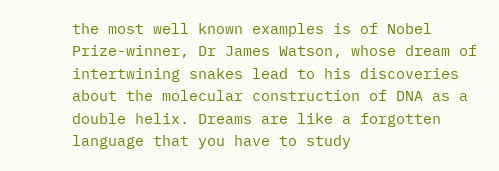the most well known examples is of Nobel Prize-winner, Dr James Watson, whose dream of intertwining snakes lead to his discoveries about the molecular construction of DNA as a double helix. Dreams are like a forgotten language that you have to study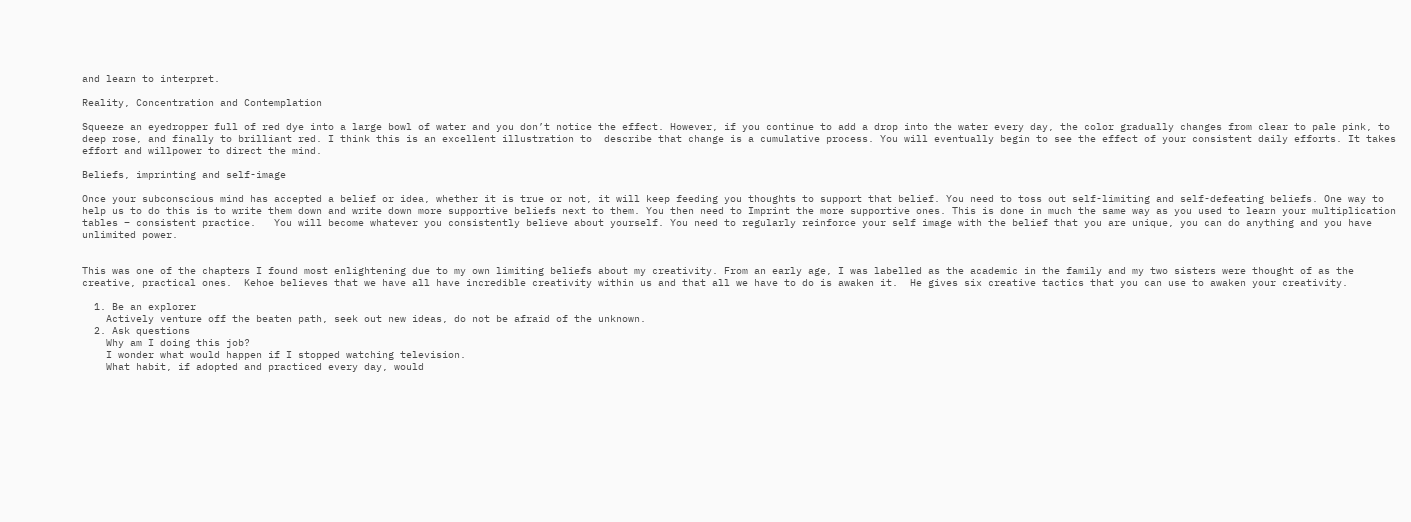and learn to interpret.

Reality, Concentration and Contemplation

Squeeze an eyedropper full of red dye into a large bowl of water and you don’t notice the effect. However, if you continue to add a drop into the water every day, the color gradually changes from clear to pale pink, to deep rose, and finally to brilliant red. I think this is an excellent illustration to  describe that change is a cumulative process. You will eventually begin to see the effect of your consistent daily efforts. It takes effort and willpower to direct the mind.

Beliefs, imprinting and self-image

Once your subconscious mind has accepted a belief or idea, whether it is true or not, it will keep feeding you thoughts to support that belief. You need to toss out self-limiting and self-defeating beliefs. One way to help us to do this is to write them down and write down more supportive beliefs next to them. You then need to Imprint the more supportive ones. This is done in much the same way as you used to learn your multiplication tables – consistent practice.   You will become whatever you consistently believe about yourself. You need to regularly reinforce your self image with the belief that you are unique, you can do anything and you have unlimited power.


This was one of the chapters I found most enlightening due to my own limiting beliefs about my creativity. From an early age, I was labelled as the academic in the family and my two sisters were thought of as the creative, practical ones.  Kehoe believes that we have all have incredible creativity within us and that all we have to do is awaken it.  He gives six creative tactics that you can use to awaken your creativity.

  1. Be an explorer
    Actively venture off the beaten path, seek out new ideas, do not be afraid of the unknown.
  2. Ask questions
    Why am I doing this job?
    I wonder what would happen if I stopped watching television.
    What habit, if adopted and practiced every day, would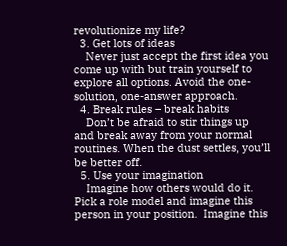revolutionize my life?
  3. Get lots of ideas
    Never just accept the first idea you come up with but train yourself to explore all options. Avoid the one-solution, one-answer approach.
  4. Break rules – break habits
    Don’t be afraid to stir things up and break away from your normal routines. When the dust settles, you’ll be better off.
  5. Use your imagination
    Imagine how others would do it.  Pick a role model and imagine this person in your position.  Imagine this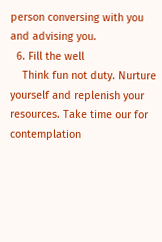person conversing with you and advising you.
  6. Fill the well
    Think fun not duty. Nurture yourself and replenish your resources. Take time our for contemplation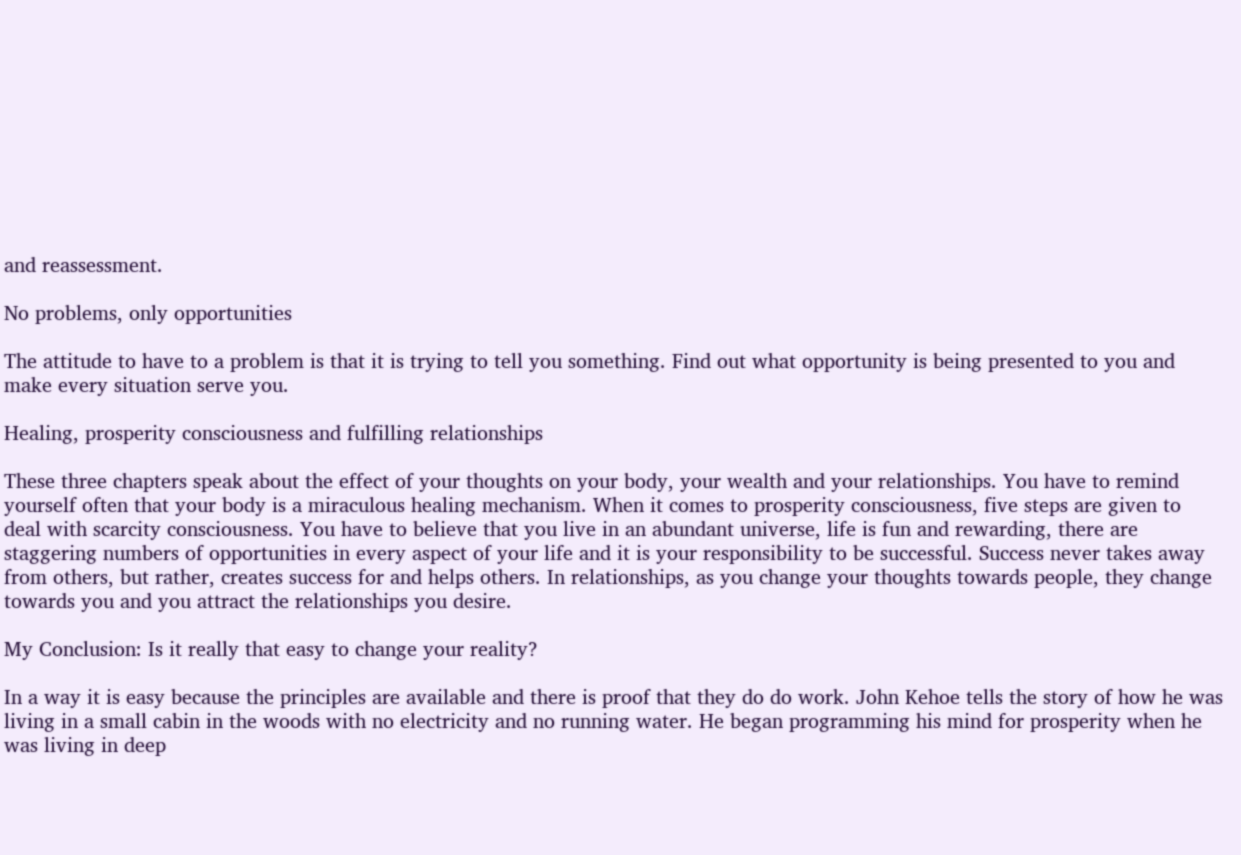and reassessment.

No problems, only opportunities

The attitude to have to a problem is that it is trying to tell you something. Find out what opportunity is being presented to you and make every situation serve you.

Healing, prosperity consciousness and fulfilling relationships

These three chapters speak about the effect of your thoughts on your body, your wealth and your relationships. You have to remind yourself often that your body is a miraculous healing mechanism. When it comes to prosperity consciousness, five steps are given to deal with scarcity consciousness. You have to believe that you live in an abundant universe, life is fun and rewarding, there are staggering numbers of opportunities in every aspect of your life and it is your responsibility to be successful. Success never takes away from others, but rather, creates success for and helps others. In relationships, as you change your thoughts towards people, they change towards you and you attract the relationships you desire.

My Conclusion: Is it really that easy to change your reality?

In a way it is easy because the principles are available and there is proof that they do do work. John Kehoe tells the story of how he was living in a small cabin in the woods with no electricity and no running water. He began programming his mind for prosperity when he was living in deep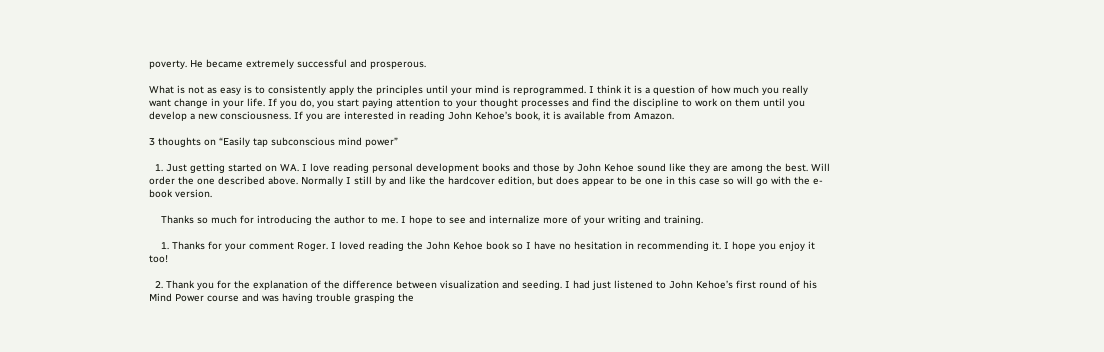poverty. He became extremely successful and prosperous.

What is not as easy is to consistently apply the principles until your mind is reprogrammed. I think it is a question of how much you really want change in your life. If you do, you start paying attention to your thought processes and find the discipline to work on them until you develop a new consciousness. If you are interested in reading John Kehoe’s book, it is available from Amazon.

3 thoughts on “Easily tap subconscious mind power”

  1. Just getting started on WA. I love reading personal development books and those by John Kehoe sound like they are among the best. Will order the one described above. Normally I still by and like the hardcover edition, but does appear to be one in this case so will go with the e-book version.

    Thanks so much for introducing the author to me. I hope to see and internalize more of your writing and training.

    1. Thanks for your comment Roger. I loved reading the John Kehoe book so I have no hesitation in recommending it. I hope you enjoy it too!

  2. Thank you for the explanation of the difference between visualization and seeding. I had just listened to John Kehoe’s first round of his Mind Power course and was having trouble grasping the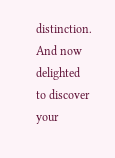distinction. And now delighted to discover your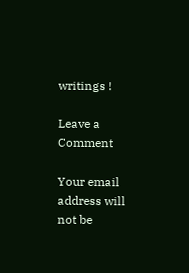writings !

Leave a Comment

Your email address will not be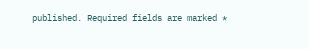published. Required fields are marked *